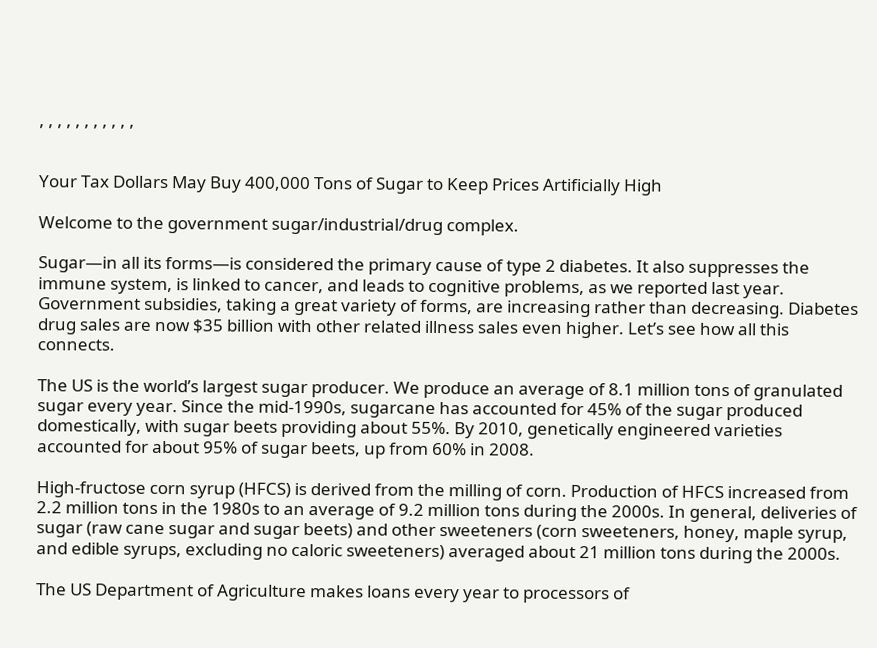, , , , , , , , , , ,


Your Tax Dollars May Buy 400,000 Tons of Sugar to Keep Prices Artificially High

Welcome to the government sugar/industrial/drug complex.

Sugar—in all its forms—is considered the primary cause of type 2 diabetes. It also suppresses the immune system, is linked to cancer, and leads to cognitive problems, as we reported last year. Government subsidies, taking a great variety of forms, are increasing rather than decreasing. Diabetes drug sales are now $35 billion with other related illness sales even higher. Let’s see how all this connects.

The US is the world’s largest sugar producer. We produce an average of 8.1 million tons of granulated sugar every year. Since the mid-1990s, sugarcane has accounted for 45% of the sugar produced domestically, with sugar beets providing about 55%. By 2010, genetically engineered varieties accounted for about 95% of sugar beets, up from 60% in 2008.

High-fructose corn syrup (HFCS) is derived from the milling of corn. Production of HFCS increased from 2.2 million tons in the 1980s to an average of 9.2 million tons during the 2000s. In general, deliveries of sugar (raw cane sugar and sugar beets) and other sweeteners (corn sweeteners, honey, maple syrup, and edible syrups, excluding no caloric sweeteners) averaged about 21 million tons during the 2000s.

The US Department of Agriculture makes loans every year to processors of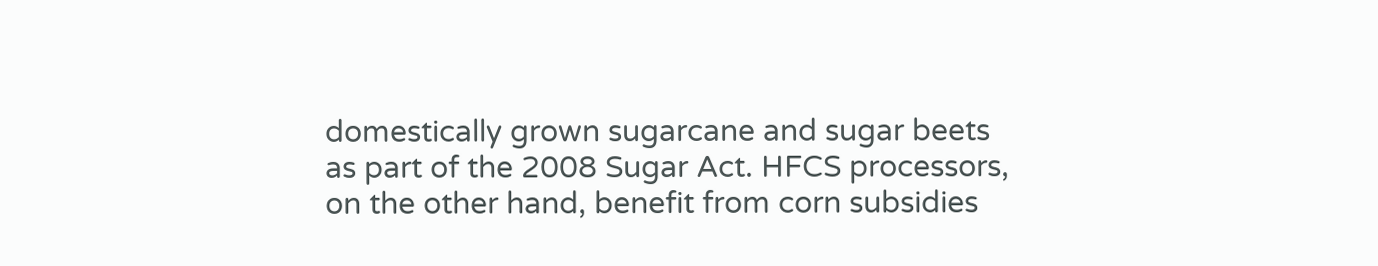domestically grown sugarcane and sugar beets as part of the 2008 Sugar Act. HFCS processors, on the other hand, benefit from corn subsidies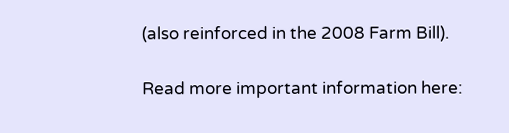(also reinforced in the 2008 Farm Bill).

Read more important information here: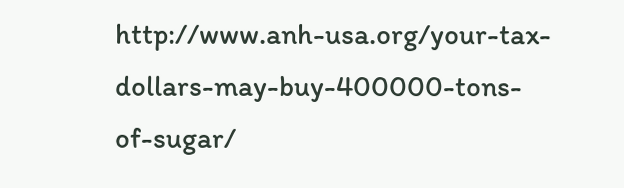http://www.anh-usa.org/your-tax-dollars-may-buy-400000-tons-of-sugar/